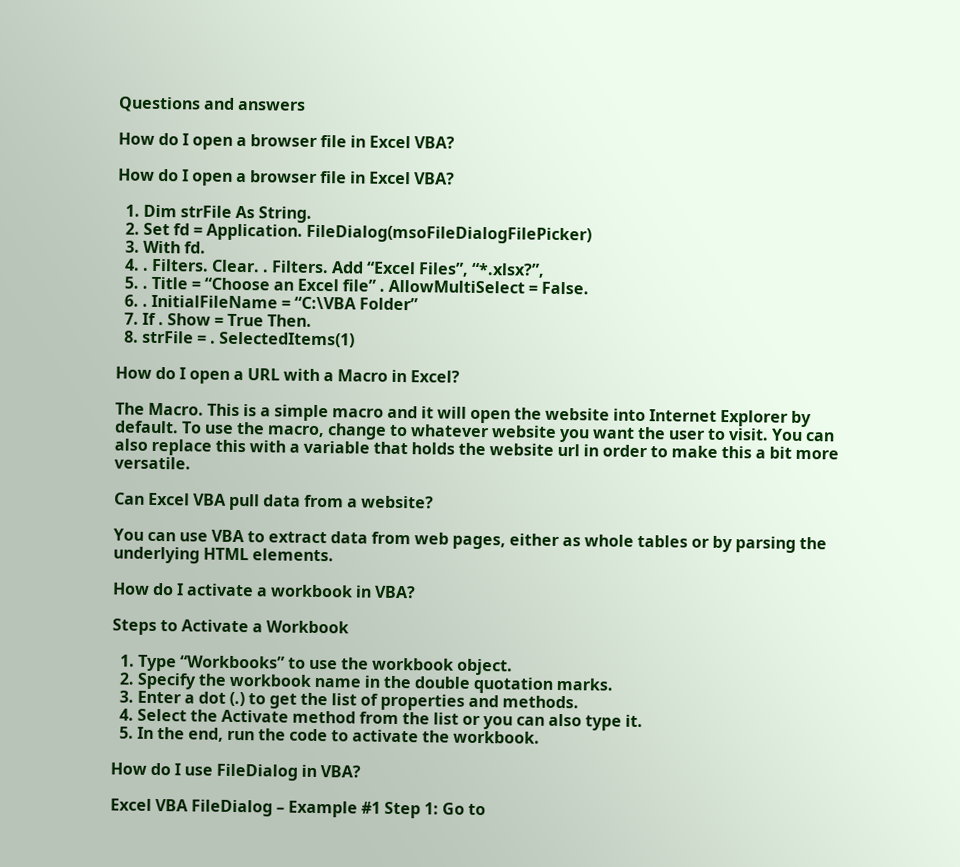Questions and answers

How do I open a browser file in Excel VBA?

How do I open a browser file in Excel VBA?

  1. Dim strFile As String.
  2. Set fd = Application. FileDialog(msoFileDialogFilePicker)
  3. With fd.
  4. . Filters. Clear. . Filters. Add “Excel Files”, “*.xlsx?”,
  5. . Title = “Choose an Excel file” . AllowMultiSelect = False.
  6. . InitialFileName = “C:\VBA Folder”
  7. If . Show = True Then.
  8. strFile = . SelectedItems(1)

How do I open a URL with a Macro in Excel?

The Macro. This is a simple macro and it will open the website into Internet Explorer by default. To use the macro, change to whatever website you want the user to visit. You can also replace this with a variable that holds the website url in order to make this a bit more versatile.

Can Excel VBA pull data from a website?

You can use VBA to extract data from web pages, either as whole tables or by parsing the underlying HTML elements.

How do I activate a workbook in VBA?

Steps to Activate a Workbook

  1. Type “Workbooks” to use the workbook object.
  2. Specify the workbook name in the double quotation marks.
  3. Enter a dot (.) to get the list of properties and methods.
  4. Select the Activate method from the list or you can also type it.
  5. In the end, run the code to activate the workbook.

How do I use FileDialog in VBA?

Excel VBA FileDialog – Example #1 Step 1: Go to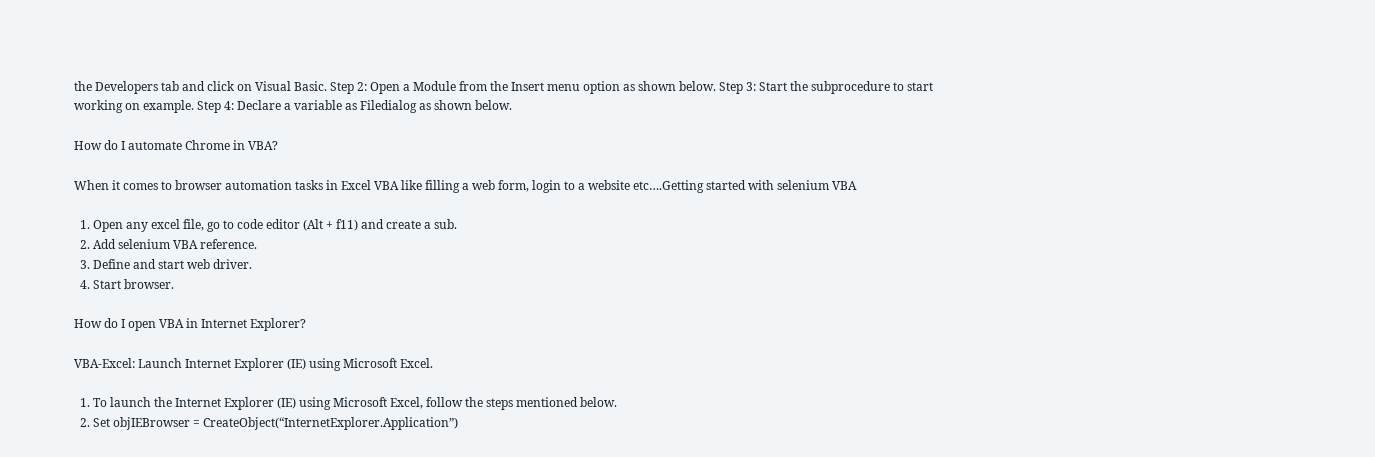the Developers tab and click on Visual Basic. Step 2: Open a Module from the Insert menu option as shown below. Step 3: Start the subprocedure to start working on example. Step 4: Declare a variable as Filedialog as shown below.

How do I automate Chrome in VBA?

When it comes to browser automation tasks in Excel VBA like filling a web form, login to a website etc….Getting started with selenium VBA

  1. Open any excel file, go to code editor (Alt + f11) and create a sub.
  2. Add selenium VBA reference.
  3. Define and start web driver.
  4. Start browser.

How do I open VBA in Internet Explorer?

VBA-Excel: Launch Internet Explorer (IE) using Microsoft Excel.

  1. To launch the Internet Explorer (IE) using Microsoft Excel, follow the steps mentioned below.
  2. Set objIEBrowser = CreateObject(“InternetExplorer.Application”)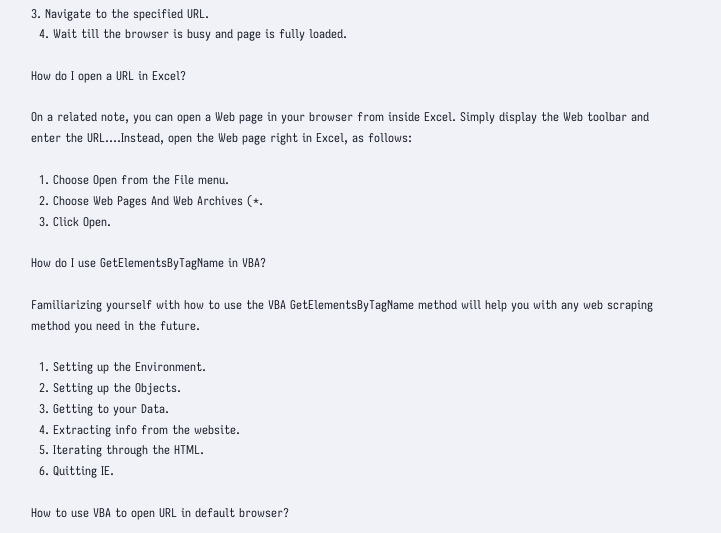3. Navigate to the specified URL.
  4. Wait till the browser is busy and page is fully loaded.

How do I open a URL in Excel?

On a related note, you can open a Web page in your browser from inside Excel. Simply display the Web toolbar and enter the URL….Instead, open the Web page right in Excel, as follows:

  1. Choose Open from the File menu.
  2. Choose Web Pages And Web Archives (*.
  3. Click Open.

How do I use GetElementsByTagName in VBA?

Familiarizing yourself with how to use the VBA GetElementsByTagName method will help you with any web scraping method you need in the future.

  1. Setting up the Environment.
  2. Setting up the Objects.
  3. Getting to your Data.
  4. Extracting info from the website.
  5. Iterating through the HTML.
  6. Quitting IE.

How to use VBA to open URL in default browser?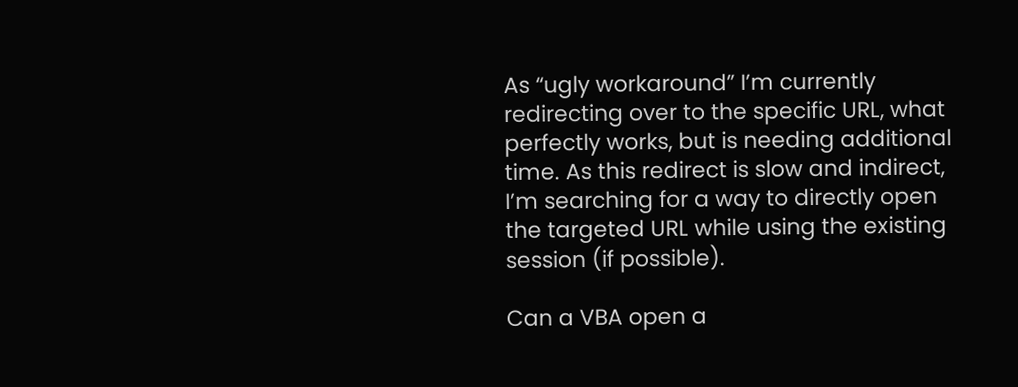As “ugly workaround” I’m currently redirecting over to the specific URL, what perfectly works, but is needing additional time. As this redirect is slow and indirect, I’m searching for a way to directly open the targeted URL while using the existing session (if possible).

Can a VBA open a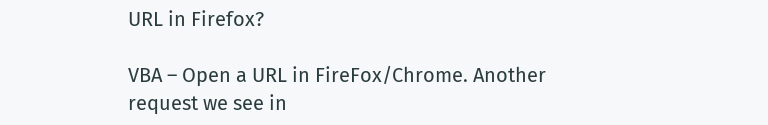URL in Firefox?

VBA – Open a URL in FireFox/Chrome. Another request we see in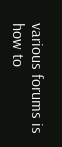various forums is how to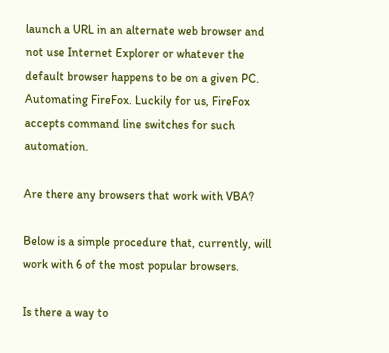launch a URL in an alternate web browser and not use Internet Explorer or whatever the default browser happens to be on a given PC. Automating FireFox. Luckily for us, FireFox accepts command line switches for such automation.

Are there any browsers that work with VBA?

Below is a simple procedure that, currently, will work with 6 of the most popular browsers.

Is there a way to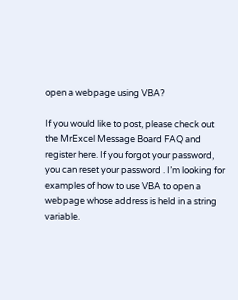open a webpage using VBA?

If you would like to post, please check out the MrExcel Message Board FAQ and register here. If you forgot your password, you can reset your password . I’m looking for examples of how to use VBA to open a webpage whose address is held in a string variable.